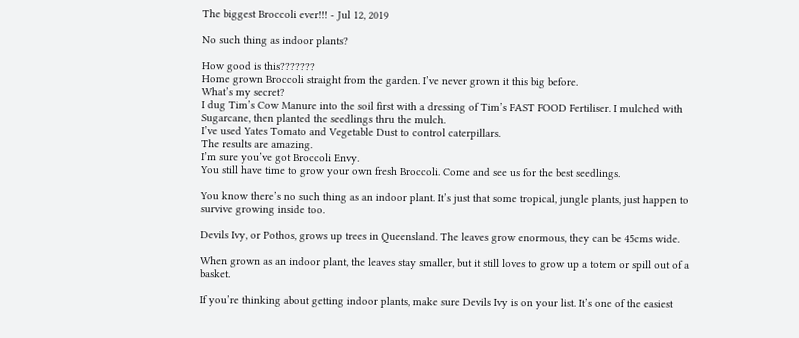The biggest Broccoli ever!!! - Jul 12, 2019

No such thing as indoor plants?

How good is this???????
Home grown Broccoli straight from the garden. I’ve never grown it this big before.
What’s my secret?
I dug Tim’s Cow Manure into the soil first with a dressing of Tim’s FAST FOOD Fertiliser. I mulched with Sugarcane, then planted the seedlings thru the mulch.
I’ve used Yates Tomato and Vegetable Dust to control caterpillars.
The results are amazing.
I’m sure you’ve got Broccoli Envy.
You still have time to grow your own fresh Broccoli. Come and see us for the best seedlings.

You know there’s no such thing as an indoor plant. It’s just that some tropical, jungle plants, just happen to survive growing inside too.

Devils Ivy, or Pothos, grows up trees in Queensland. The leaves grow enormous, they can be 45cms wide.

When grown as an indoor plant, the leaves stay smaller, but it still loves to grow up a totem or spill out of a basket.

If you’re thinking about getting indoor plants, make sure Devils Ivy is on your list. It’s one of the easiest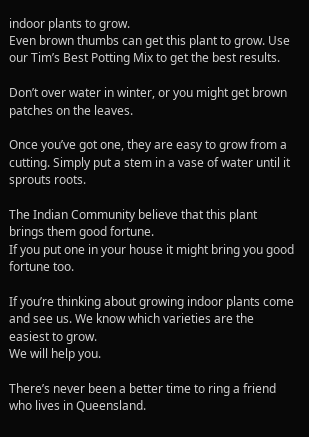indoor plants to grow.
Even brown thumbs can get this plant to grow. Use our Tim’s Best Potting Mix to get the best results.

Don’t over water in winter, or you might get brown patches on the leaves.

Once you’ve got one, they are easy to grow from a cutting. Simply put a stem in a vase of water until it sprouts roots.

The Indian Community believe that this plant brings them good fortune.
If you put one in your house it might bring you good fortune too.

If you’re thinking about growing indoor plants come and see us. We know which varieties are the easiest to grow.
We will help you.

There’s never been a better time to ring a friend who lives in Queensland.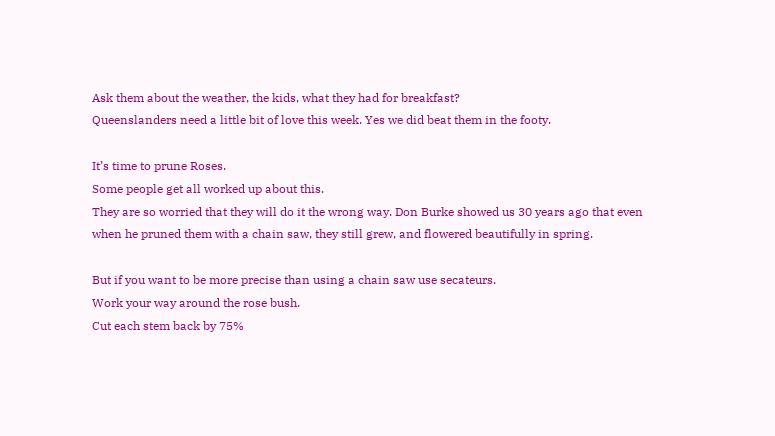Ask them about the weather, the kids, what they had for breakfast?
Queenslanders need a little bit of love this week. Yes we did beat them in the footy.

It’s time to prune Roses.
Some people get all worked up about this.
They are so worried that they will do it the wrong way. Don Burke showed us 30 years ago that even when he pruned them with a chain saw, they still grew, and flowered beautifully in spring.

But if you want to be more precise than using a chain saw use secateurs.
Work your way around the rose bush.
Cut each stem back by 75%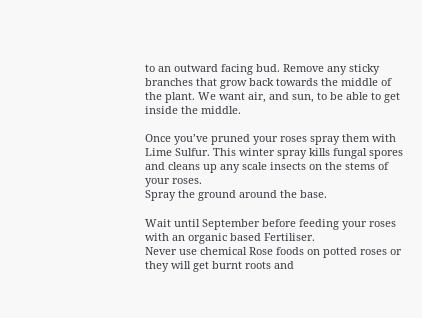to an outward facing bud. Remove any sticky branches that grow back towards the middle of the plant. We want air, and sun, to be able to get inside the middle.

Once you’ve pruned your roses spray them with Lime Sulfur. This winter spray kills fungal spores and cleans up any scale insects on the stems of your roses.
Spray the ground around the base.

Wait until September before feeding your roses with an organic based Fertiliser.
Never use chemical Rose foods on potted roses or they will get burnt roots and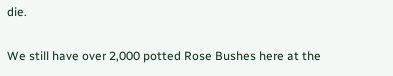die.

We still have over 2,000 potted Rose Bushes here at the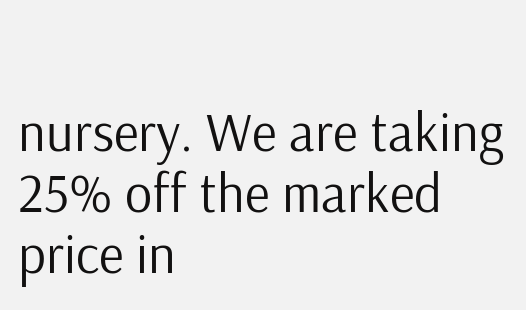nursery. We are taking 25% off the marked price in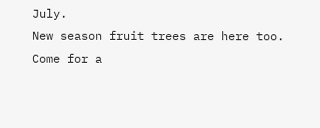July.
New season fruit trees are here too.
Come for a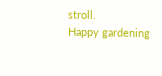stroll.
Happy gardening